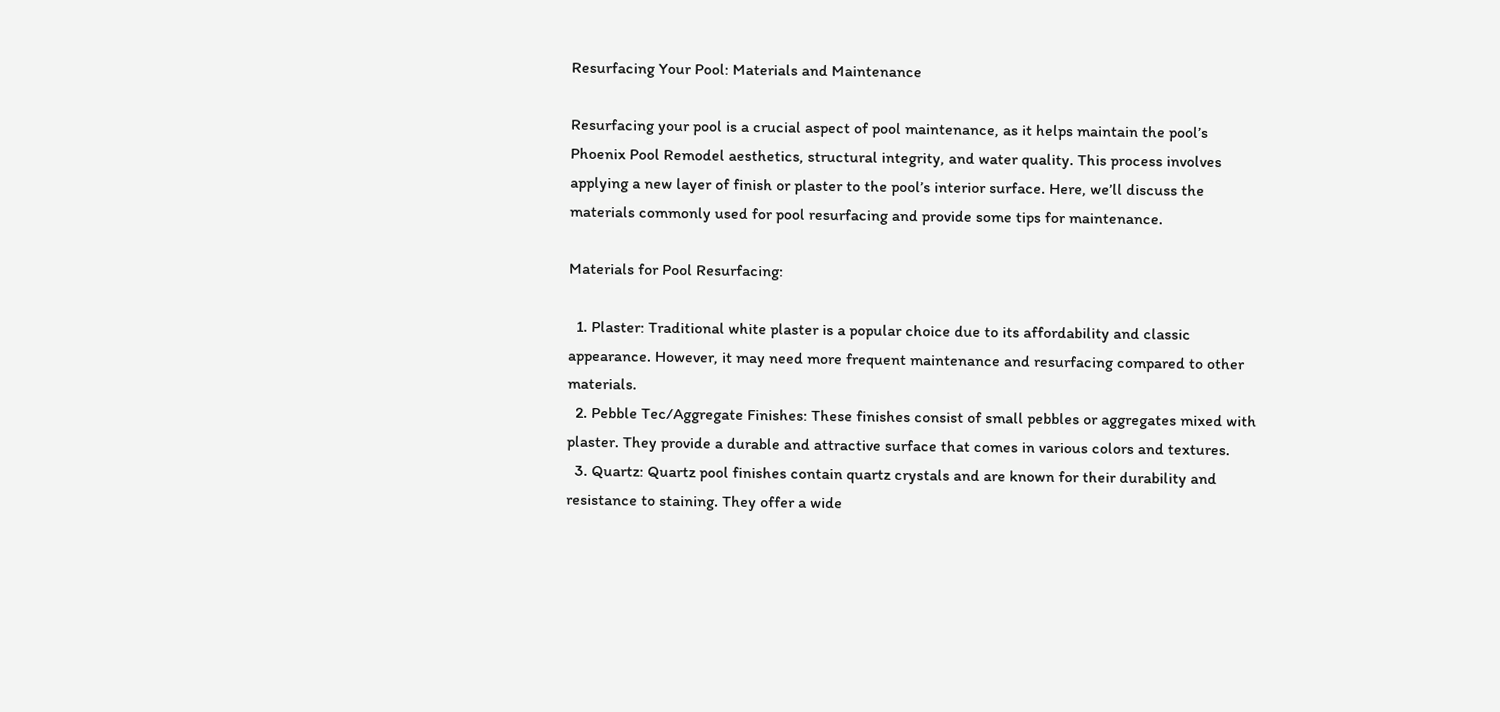Resurfacing Your Pool: Materials and Maintenance

Resurfacing your pool is a crucial aspect of pool maintenance, as it helps maintain the pool’s Phoenix Pool Remodel aesthetics, structural integrity, and water quality. This process involves applying a new layer of finish or plaster to the pool’s interior surface. Here, we’ll discuss the materials commonly used for pool resurfacing and provide some tips for maintenance.

Materials for Pool Resurfacing:

  1. Plaster: Traditional white plaster is a popular choice due to its affordability and classic appearance. However, it may need more frequent maintenance and resurfacing compared to other materials.
  2. Pebble Tec/Aggregate Finishes: These finishes consist of small pebbles or aggregates mixed with plaster. They provide a durable and attractive surface that comes in various colors and textures.
  3. Quartz: Quartz pool finishes contain quartz crystals and are known for their durability and resistance to staining. They offer a wide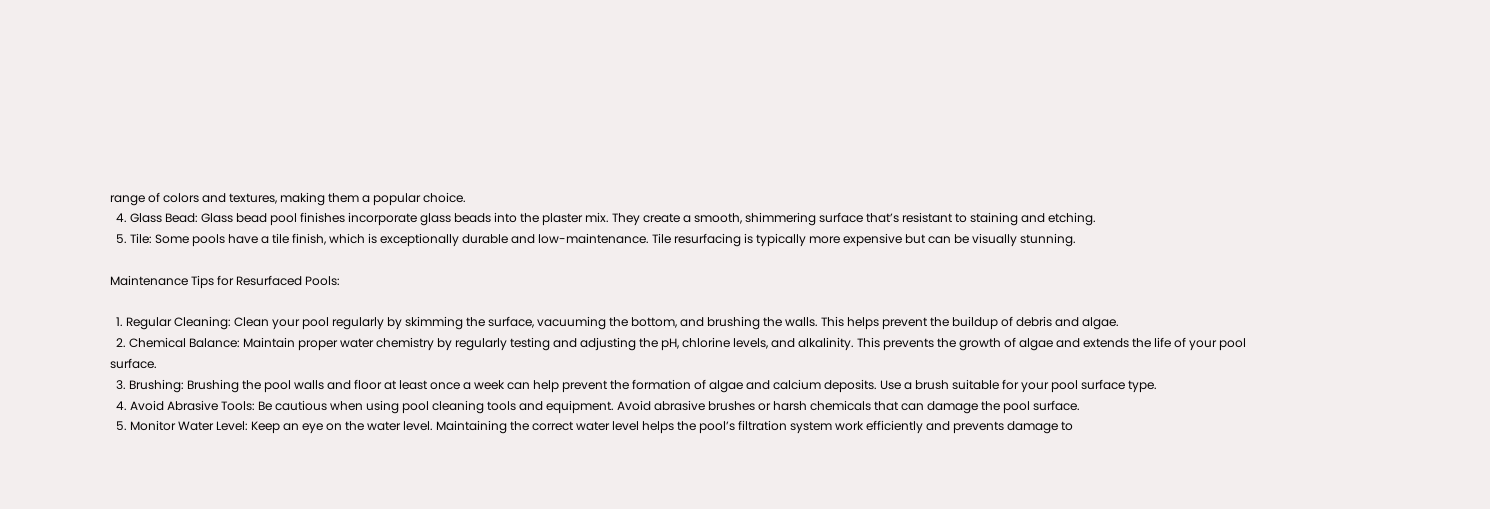range of colors and textures, making them a popular choice.
  4. Glass Bead: Glass bead pool finishes incorporate glass beads into the plaster mix. They create a smooth, shimmering surface that’s resistant to staining and etching.
  5. Tile: Some pools have a tile finish, which is exceptionally durable and low-maintenance. Tile resurfacing is typically more expensive but can be visually stunning.

Maintenance Tips for Resurfaced Pools:

  1. Regular Cleaning: Clean your pool regularly by skimming the surface, vacuuming the bottom, and brushing the walls. This helps prevent the buildup of debris and algae.
  2. Chemical Balance: Maintain proper water chemistry by regularly testing and adjusting the pH, chlorine levels, and alkalinity. This prevents the growth of algae and extends the life of your pool surface.
  3. Brushing: Brushing the pool walls and floor at least once a week can help prevent the formation of algae and calcium deposits. Use a brush suitable for your pool surface type.
  4. Avoid Abrasive Tools: Be cautious when using pool cleaning tools and equipment. Avoid abrasive brushes or harsh chemicals that can damage the pool surface.
  5. Monitor Water Level: Keep an eye on the water level. Maintaining the correct water level helps the pool’s filtration system work efficiently and prevents damage to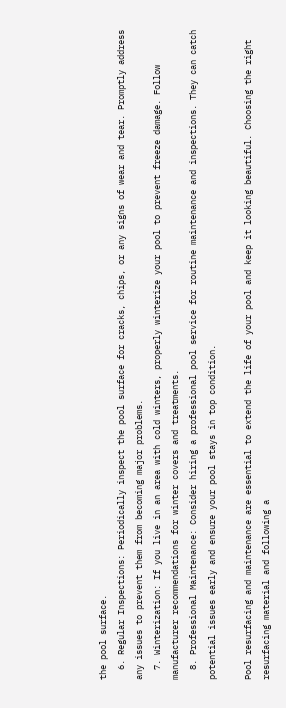the pool surface.
  6. Regular Inspections: Periodically inspect the pool surface for cracks, chips, or any signs of wear and tear. Promptly address any issues to prevent them from becoming major problems.
  7. Winterization: If you live in an area with cold winters, properly winterize your pool to prevent freeze damage. Follow manufacturer recommendations for winter covers and treatments.
  8. Professional Maintenance: Consider hiring a professional pool service for routine maintenance and inspections. They can catch potential issues early and ensure your pool stays in top condition.

Pool resurfacing and maintenance are essential to extend the life of your pool and keep it looking beautiful. Choosing the right resurfacing material and following a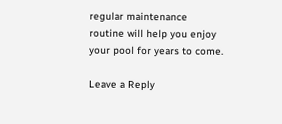regular maintenance routine will help you enjoy your pool for years to come.

Leave a Reply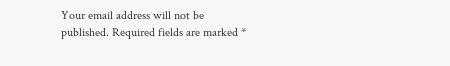Your email address will not be published. Required fields are marked *